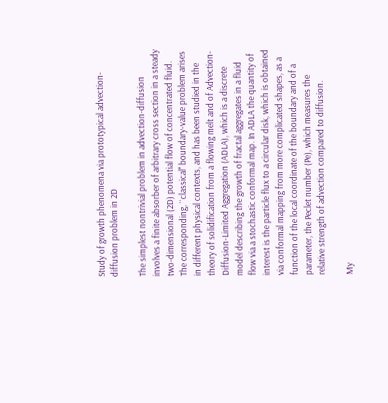Study of growth phenomena via prototypical advection-diffusion problem in 2D

The simplest nontrivial problem in advection-diffusion involves a finite absorber of arbitrary cross section in a steady two-dimensional (2D) potential flow of concentrated fluid. The corresponding, ``classical'' boundary-value problem arises in different physical contexts, and has been studied in the theory of solidification from a flowing melt and of Advection-Diffusion-Limited Aggregation (ADLA), which is a discrete model describing the growth of fractal aggregates in a fluid flow via a stochastic conformal map. In ADLA the quantity of interest is the particle flux to a circular disk, which is obtained via conformal mapping from more complicated shapes, as a function of the local coordinate of the boundary and of a parameter, the Peclet number (Pe), which measures the relative strength of advection compared to diffusion.

My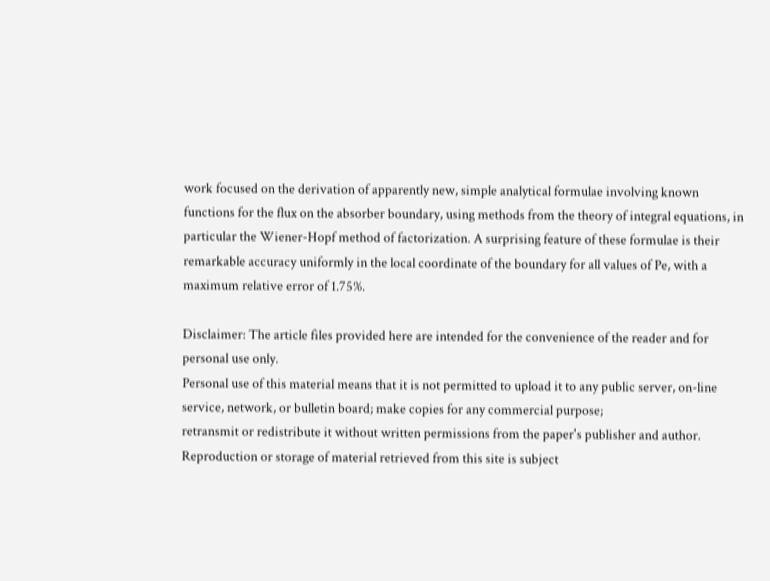work focused on the derivation of apparently new, simple analytical formulae involving known functions for the flux on the absorber boundary, using methods from the theory of integral equations, in particular the Wiener-Hopf method of factorization. A surprising feature of these formulae is their remarkable accuracy uniformly in the local coordinate of the boundary for all values of Pe, with a maximum relative error of 1.75%.

Disclaimer: The article files provided here are intended for the convenience of the reader and for personal use only.
Personal use of this material means that it is not permitted to upload it to any public server, on-line service, network, or bulletin board; make copies for any commercial purpose;
retransmit or redistribute it without written permissions from the paper's publisher and author.
Reproduction or storage of material retrieved from this site is subject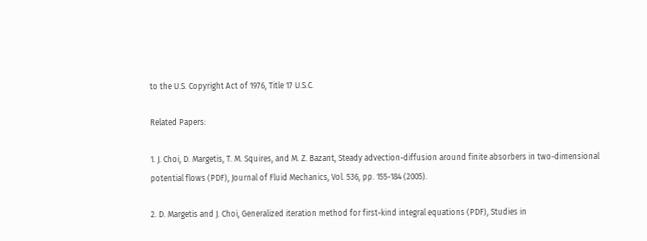to the U.S. Copyright Act of 1976, Title 17 U.S.C.

Related Papers:

1. J. Choi, D. Margetis, T. M. Squires, and M. Z. Bazant, Steady advection-diffusion around finite absorbers in two-dimensional potential flows (PDF), Journal of Fluid Mechanics, Vol. 536, pp. 155-184 (2005).

2. D. Margetis and J. Choi, Generalized iteration method for first-kind integral equations (PDF), Studies in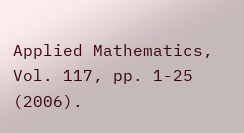Applied Mathematics, Vol. 117, pp. 1-25 (2006).